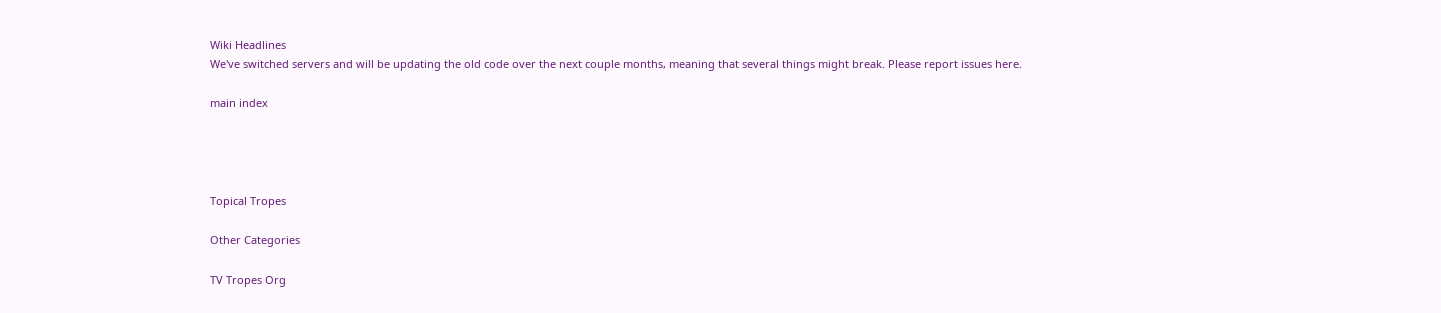Wiki Headlines
We've switched servers and will be updating the old code over the next couple months, meaning that several things might break. Please report issues here.

main index




Topical Tropes

Other Categories

TV Tropes Org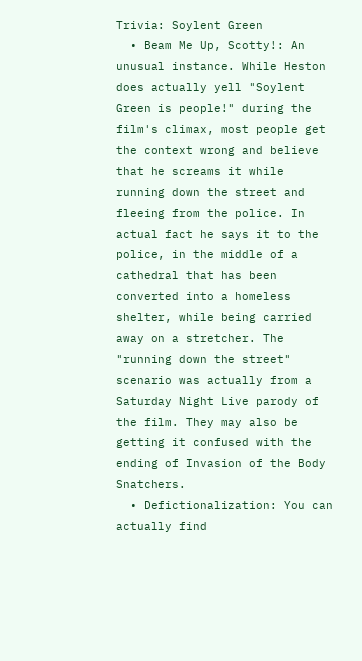Trivia: Soylent Green
  • Beam Me Up, Scotty!: An unusual instance. While Heston does actually yell "Soylent Green is people!" during the film's climax, most people get the context wrong and believe that he screams it while running down the street and fleeing from the police. In actual fact he says it to the police, in the middle of a cathedral that has been converted into a homeless shelter, while being carried away on a stretcher. The "running down the street" scenario was actually from a Saturday Night Live parody of the film. They may also be getting it confused with the ending of Invasion of the Body Snatchers.
  • Defictionalization: You can actually find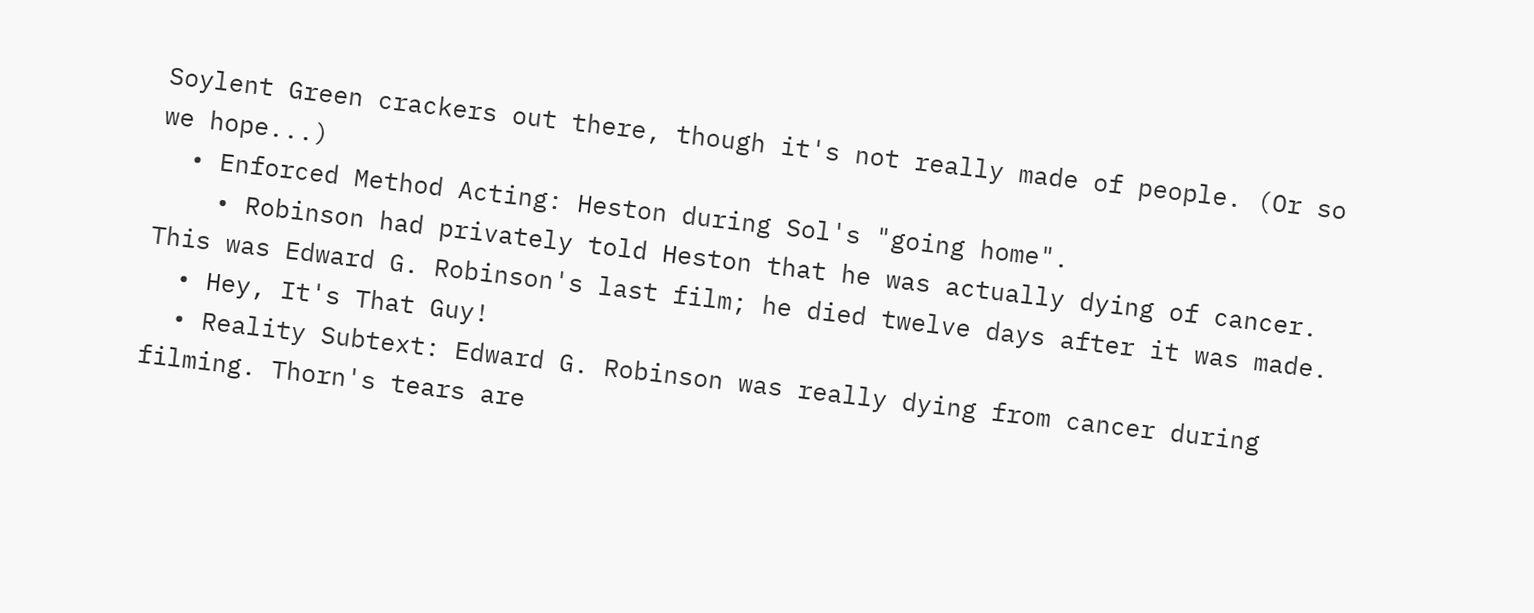Soylent Green crackers out there, though it's not really made of people. (Or so we hope...)
  • Enforced Method Acting: Heston during Sol's "going home".
    • Robinson had privately told Heston that he was actually dying of cancer. This was Edward G. Robinson's last film; he died twelve days after it was made.
  • Hey, It's That Guy!
  • Reality Subtext: Edward G. Robinson was really dying from cancer during filming. Thorn's tears are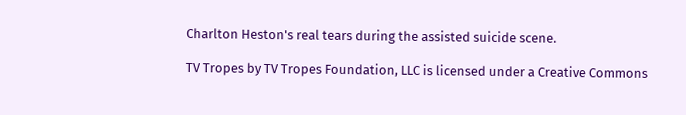Charlton Heston's real tears during the assisted suicide scene.

TV Tropes by TV Tropes Foundation, LLC is licensed under a Creative Commons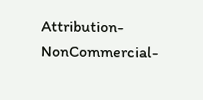Attribution-NonCommercial-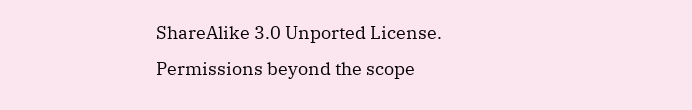ShareAlike 3.0 Unported License.
Permissions beyond the scope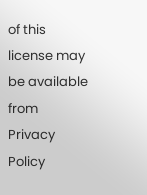of this license may be available from
Privacy Policy